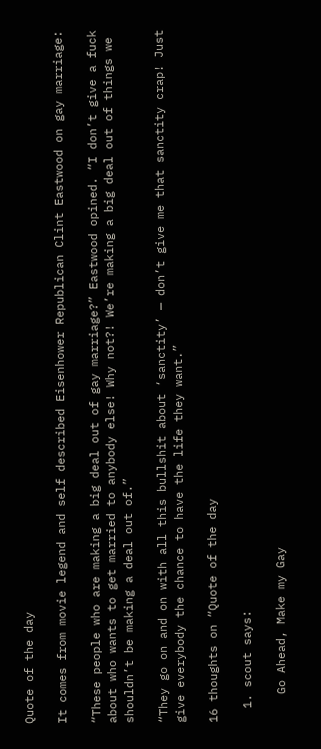Quote of the day

It comes from movie legend and self described Eisenhower Republican Clint Eastwood on gay marriage:

“These people who are making a big deal out of gay marriage?” Eastwood opined. “I don’t give a fuck about who wants to get married to anybody else! Why not?! We’re making a big deal out of things we shouldn’t be making a deal out of.”

“They go on and on with all this bullshit about ‘sanctity’ — don’t give me that sanctity crap! Just give everybody the chance to have the life they want.”

16 thoughts on “Quote of the day

  1. scout says:

    Go Ahead, Make my Gay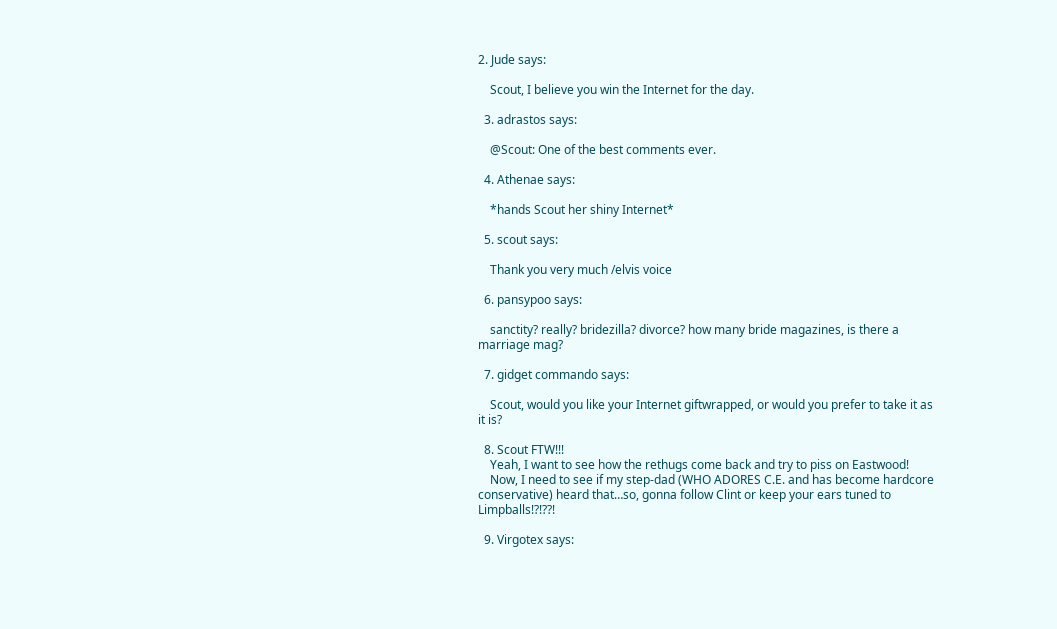2. Jude says:

    Scout, I believe you win the Internet for the day.

  3. adrastos says:

    @Scout: One of the best comments ever.

  4. Athenae says:

    *hands Scout her shiny Internet*

  5. scout says:

    Thank you very much /elvis voice

  6. pansypoo says:

    sanctity? really? bridezilla? divorce? how many bride magazines, is there a marriage mag?

  7. gidget commando says:

    Scout, would you like your Internet giftwrapped, or would you prefer to take it as it is?

  8. Scout FTW!!!
    Yeah, I want to see how the rethugs come back and try to piss on Eastwood!
    Now, I need to see if my step-dad (WHO ADORES C.E. and has become hardcore conservative) heard that…so, gonna follow Clint or keep your ears tuned to Limpballs!?!??!

  9. Virgotex says: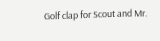Golf clap for Scout and Mr.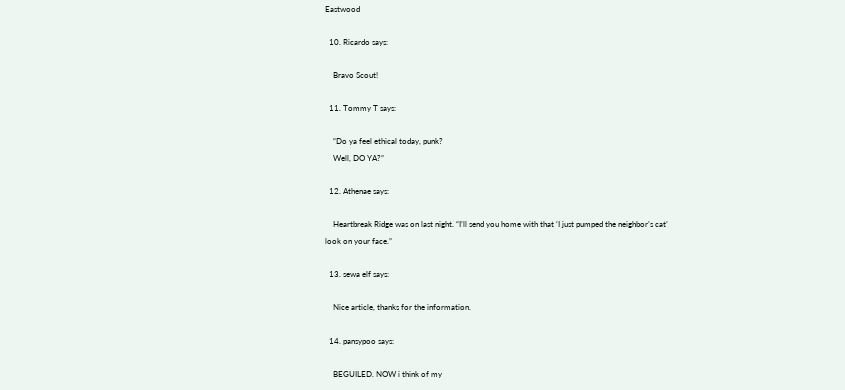Eastwood

  10. Ricardo says:

    Bravo Scout!

  11. Tommy T says:

    “Do ya feel ethical today, punk?
    Well, DO YA?”

  12. Athenae says:

    Heartbreak Ridge was on last night. “I’ll send you home with that ‘I just pumped the neighbor’s cat’ look on your face.”

  13. sewa elf says:

    Nice article, thanks for the information.

  14. pansypoo says:

    BEGUILED. NOW i think of my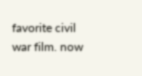favorite civil war film. now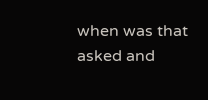when was that asked and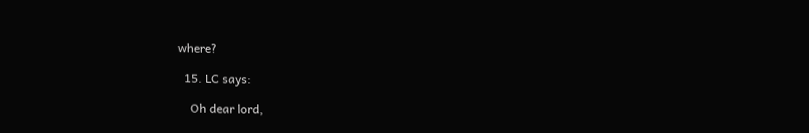where?

  15. LC says:

    Oh dear lord,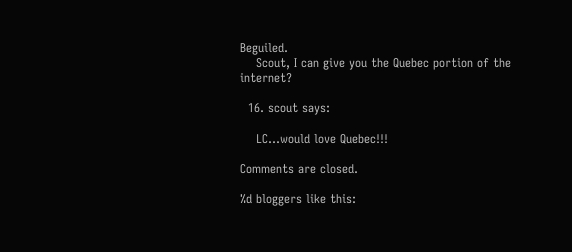Beguiled.
    Scout, I can give you the Quebec portion of the internet?

  16. scout says:

    LC…would love Quebec!!!

Comments are closed.

%d bloggers like this: